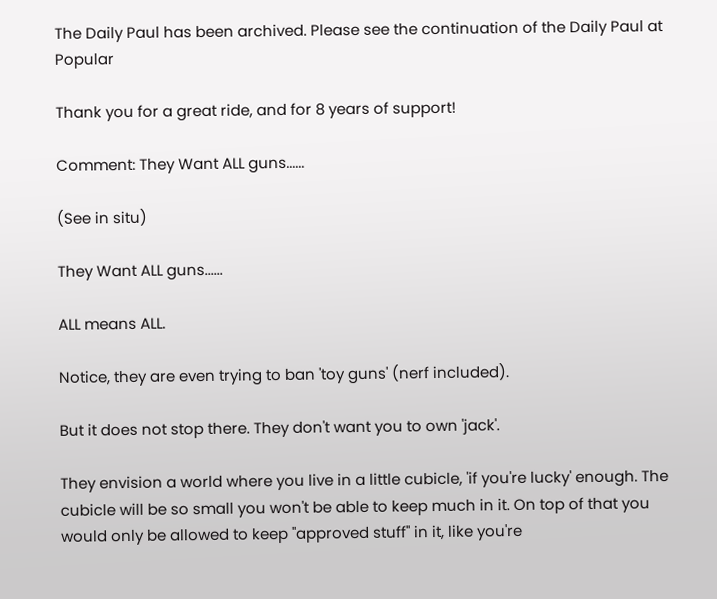The Daily Paul has been archived. Please see the continuation of the Daily Paul at Popular

Thank you for a great ride, and for 8 years of support!

Comment: They Want ALL guns......

(See in situ)

They Want ALL guns......

ALL means ALL.

Notice, they are even trying to ban 'toy guns' (nerf included).

But it does not stop there. They don't want you to own 'jack'.

They envision a world where you live in a little cubicle, 'if you're lucky' enough. The cubicle will be so small you won't be able to keep much in it. On top of that you would only be allowed to keep "approved stuff" in it, like you're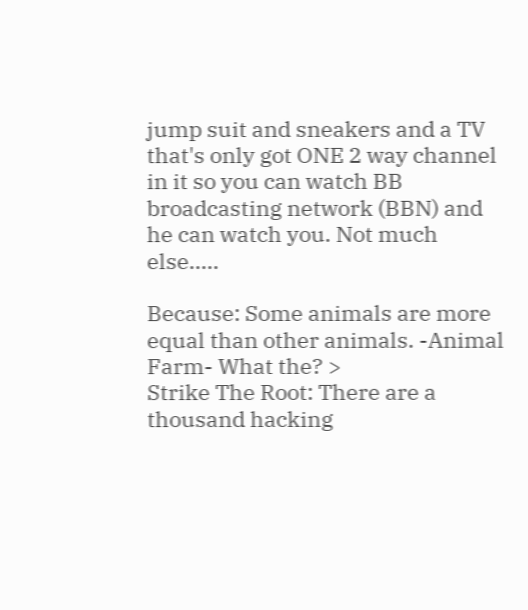jump suit and sneakers and a TV that's only got ONE 2 way channel in it so you can watch BB broadcasting network (BBN) and he can watch you. Not much else.....

Because: Some animals are more equal than other animals. -Animal Farm- What the? >
Strike The Root: There are a thousand hacking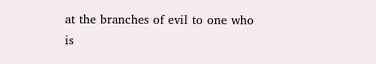at the branches of evil to one who is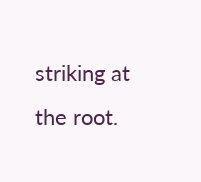striking at the root.